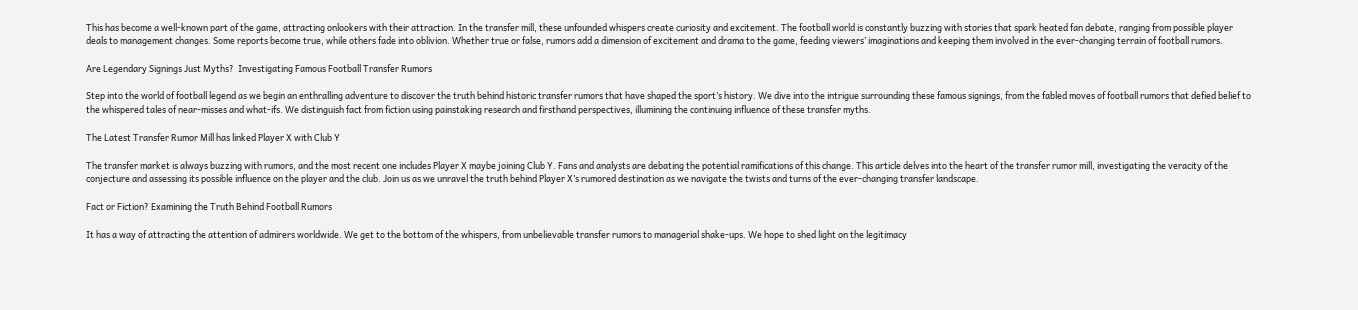This has become a well-known part of the game, attracting onlookers with their attraction. In the transfer mill, these unfounded whispers create curiosity and excitement. The football world is constantly buzzing with stories that spark heated fan debate, ranging from possible player deals to management changes. Some reports become true, while others fade into oblivion. Whether true or false, rumors add a dimension of excitement and drama to the game, feeding viewers’ imaginations and keeping them involved in the ever-changing terrain of football rumors.

Are Legendary Signings Just Myths?  Investigating Famous Football Transfer Rumors

Step into the world of football legend as we begin an enthralling adventure to discover the truth behind historic transfer rumors that have shaped the sport’s history. We dive into the intrigue surrounding these famous signings, from the fabled moves of football rumors that defied belief to the whispered tales of near-misses and what-ifs. We distinguish fact from fiction using painstaking research and firsthand perspectives, illumining the continuing influence of these transfer myths.

The Latest Transfer Rumor Mill has linked Player X with Club Y

The transfer market is always buzzing with rumors, and the most recent one includes Player X maybe joining Club Y. Fans and analysts are debating the potential ramifications of this change. This article delves into the heart of the transfer rumor mill, investigating the veracity of the conjecture and assessing its possible influence on the player and the club. Join us as we unravel the truth behind Player X’s rumored destination as we navigate the twists and turns of the ever-changing transfer landscape.

Fact or Fiction? Examining the Truth Behind Football Rumors

It has a way of attracting the attention of admirers worldwide. We get to the bottom of the whispers, from unbelievable transfer rumors to managerial shake-ups. We hope to shed light on the legitimacy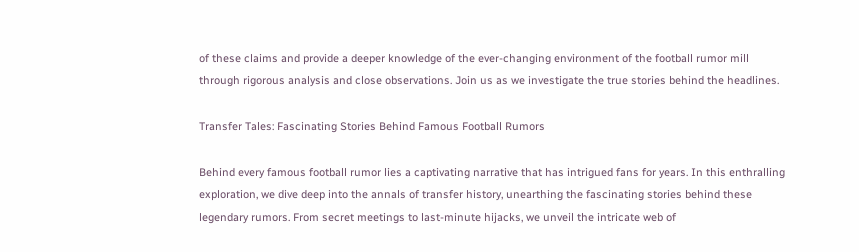of these claims and provide a deeper knowledge of the ever-changing environment of the football rumor mill through rigorous analysis and close observations. Join us as we investigate the true stories behind the headlines.

Transfer Tales: Fascinating Stories Behind Famous Football Rumors

Behind every famous football rumor lies a captivating narrative that has intrigued fans for years. In this enthralling exploration, we dive deep into the annals of transfer history, unearthing the fascinating stories behind these legendary rumors. From secret meetings to last-minute hijacks, we unveil the intricate web of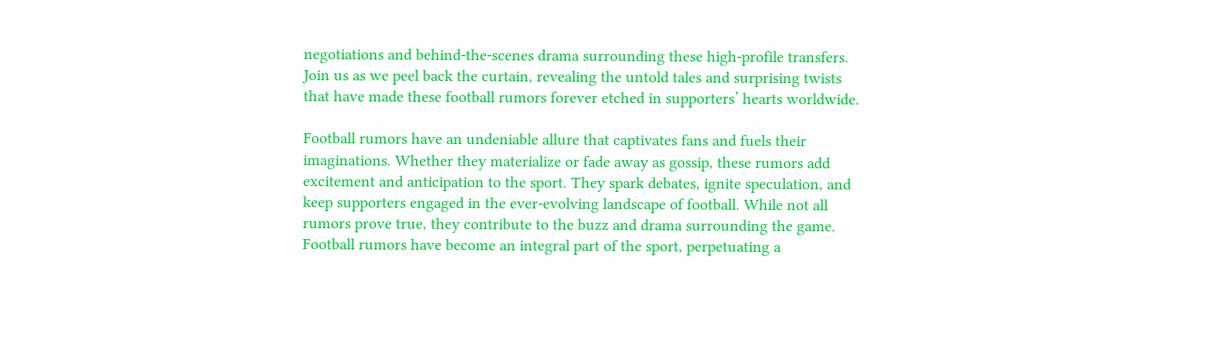negotiations and behind-the-scenes drama surrounding these high-profile transfers. Join us as we peel back the curtain, revealing the untold tales and surprising twists that have made these football rumors forever etched in supporters’ hearts worldwide.

Football rumors have an undeniable allure that captivates fans and fuels their imaginations. Whether they materialize or fade away as gossip, these rumors add excitement and anticipation to the sport. They spark debates, ignite speculation, and keep supporters engaged in the ever-evolving landscape of football. While not all rumors prove true, they contribute to the buzz and drama surrounding the game. Football rumors have become an integral part of the sport, perpetuating a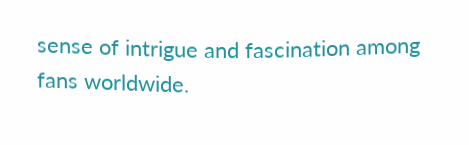sense of intrigue and fascination among fans worldwide.